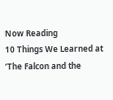Now Reading
10 Things We Learned at ‘The Falcon and the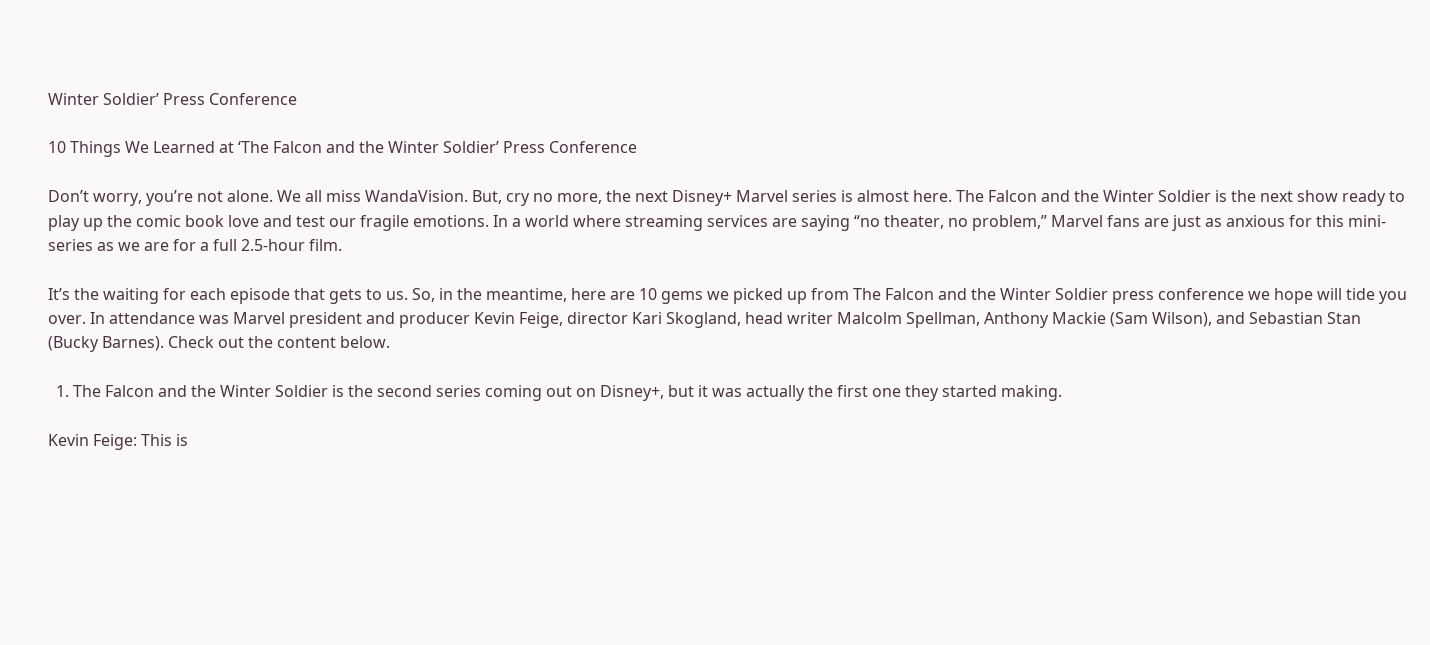Winter Soldier’ Press Conference

10 Things We Learned at ‘The Falcon and the Winter Soldier’ Press Conference

Don’t worry, you’re not alone. We all miss WandaVision. But, cry no more, the next Disney+ Marvel series is almost here. The Falcon and the Winter Soldier is the next show ready to play up the comic book love and test our fragile emotions. In a world where streaming services are saying “no theater, no problem,” Marvel fans are just as anxious for this mini-series as we are for a full 2.5-hour film.

It’s the waiting for each episode that gets to us. So, in the meantime, here are 10 gems we picked up from The Falcon and the Winter Soldier press conference we hope will tide you over. In attendance was Marvel president and producer Kevin Feige, director Kari Skogland, head writer Malcolm Spellman, Anthony Mackie (Sam Wilson), and Sebastian Stan (Bucky Barnes). Check out the content below.

  1. The Falcon and the Winter Soldier is the second series coming out on Disney+, but it was actually the first one they started making.

Kevin Feige: This is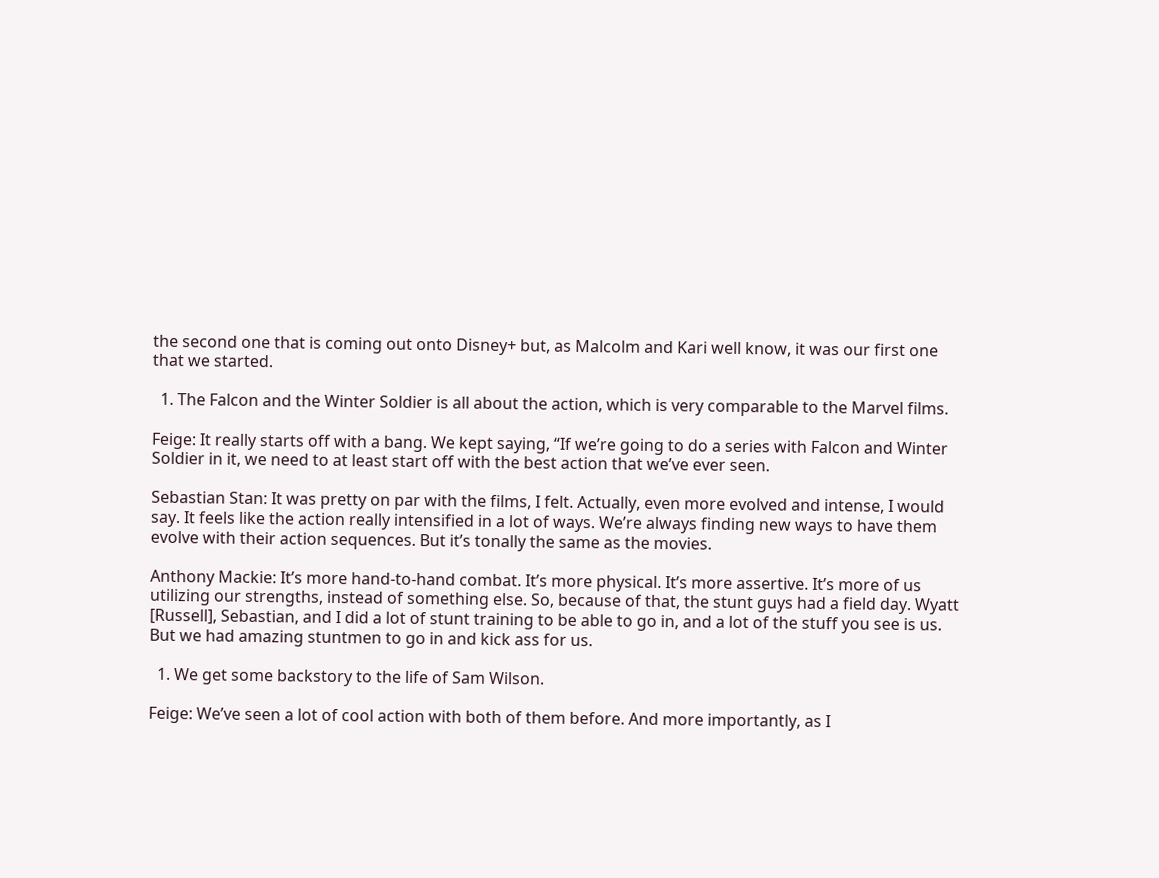the second one that is coming out onto Disney+ but, as Malcolm and Kari well know, it was our first one that we started.

  1. The Falcon and the Winter Soldier is all about the action, which is very comparable to the Marvel films.

Feige: It really starts off with a bang. We kept saying, “If we’re going to do a series with Falcon and Winter Soldier in it, we need to at least start off with the best action that we’ve ever seen.

Sebastian Stan: It was pretty on par with the films, I felt. Actually, even more evolved and intense, I would say. It feels like the action really intensified in a lot of ways. We’re always finding new ways to have them evolve with their action sequences. But it’s tonally the same as the movies.

Anthony Mackie: It’s more hand-to-hand combat. It’s more physical. It’s more assertive. It’s more of us utilizing our strengths, instead of something else. So, because of that, the stunt guys had a field day. Wyatt [Russell], Sebastian, and I did a lot of stunt training to be able to go in, and a lot of the stuff you see is us. But we had amazing stuntmen to go in and kick ass for us.

  1. We get some backstory to the life of Sam Wilson.

Feige: We’ve seen a lot of cool action with both of them before. And more importantly, as I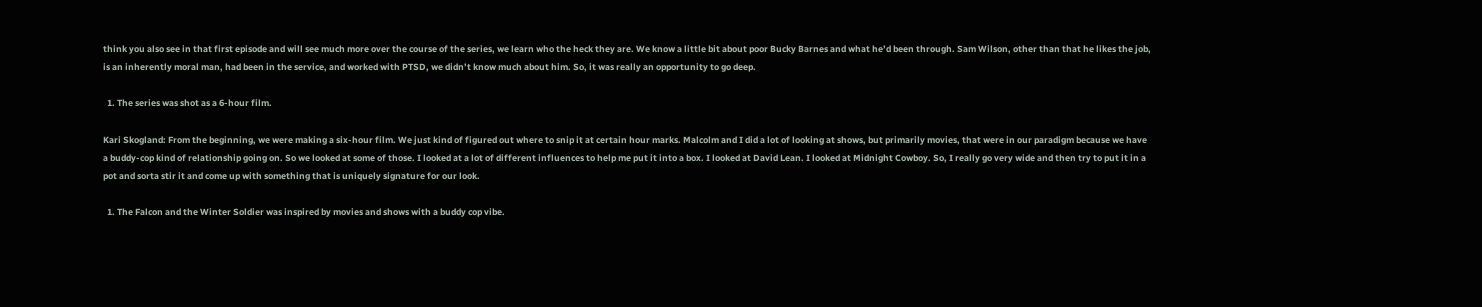think you also see in that first episode and will see much more over the course of the series, we learn who the heck they are. We know a little bit about poor Bucky Barnes and what he’d been through. Sam Wilson, other than that he likes the job, is an inherently moral man, had been in the service, and worked with PTSD, we didn’t know much about him. So, it was really an opportunity to go deep.

  1. The series was shot as a 6-hour film.

Kari Skogland: From the beginning, we were making a six-hour film. We just kind of figured out where to snip it at certain hour marks. Malcolm and I did a lot of looking at shows, but primarily movies, that were in our paradigm because we have a buddy-cop kind of relationship going on. So we looked at some of those. I looked at a lot of different influences to help me put it into a box. I looked at David Lean. I looked at Midnight Cowboy. So, I really go very wide and then try to put it in a pot and sorta stir it and come up with something that is uniquely signature for our look.

  1. The Falcon and the Winter Soldier was inspired by movies and shows with a buddy cop vibe.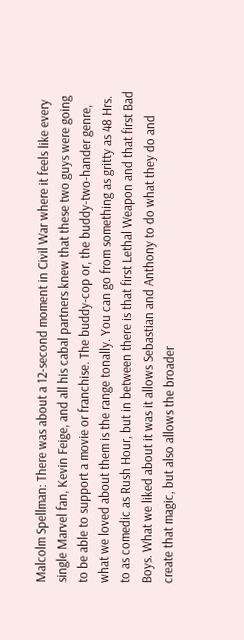Malcolm Spellman: There was about a 12-second moment in Civil War where it feels like every single Marvel fan, Kevin Feige, and all his cabal partners knew that these two guys were going to be able to support a movie or franchise. The buddy-cop or, the buddy-two-hander genre, what we loved about them is the range tonally. You can go from something as gritty as 48 Hrs. to as comedic as Rush Hour, but in between there is that first Lethal Weapon and that first Bad Boys. What we liked about it was it allows Sebastian and Anthony to do what they do and create that magic, but also allows the broader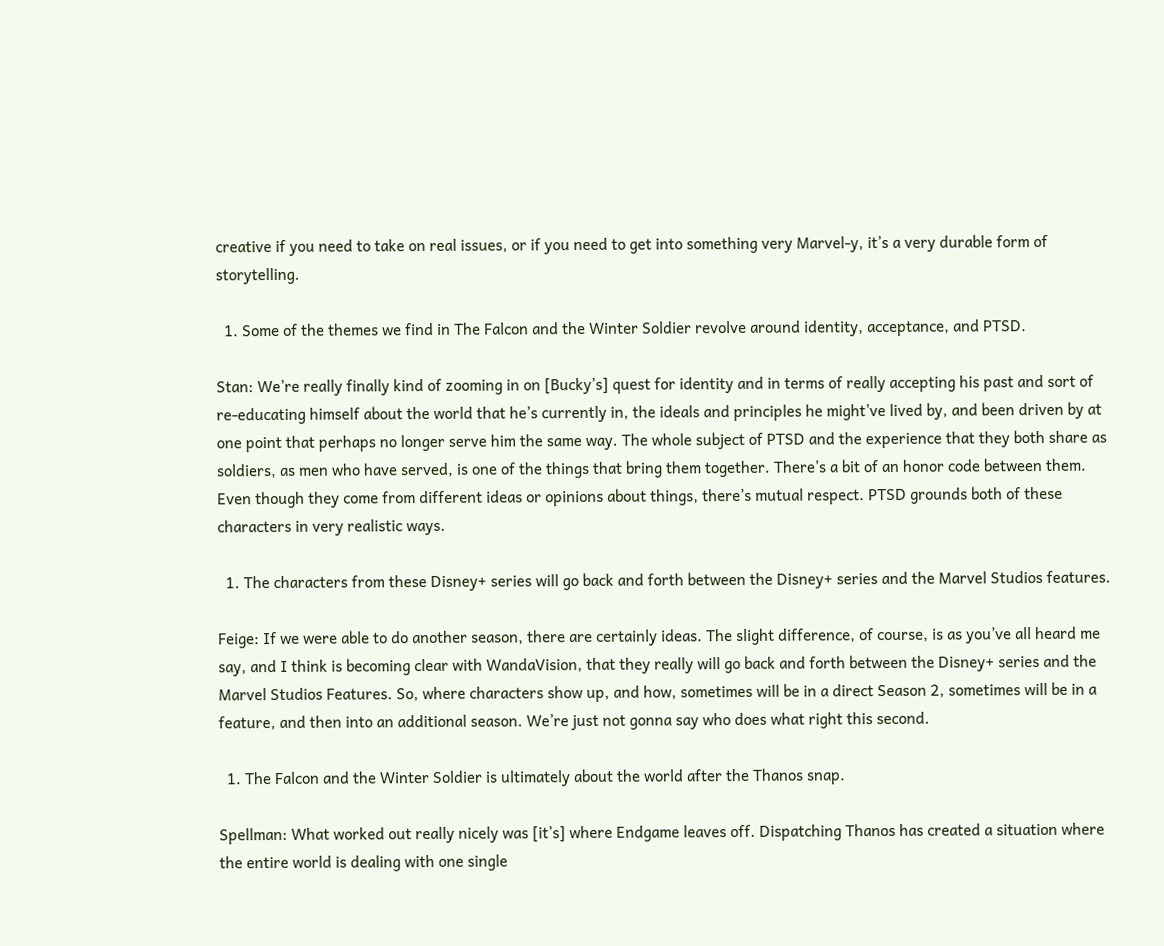creative if you need to take on real issues, or if you need to get into something very Marvel-y, it’s a very durable form of storytelling.

  1. Some of the themes we find in The Falcon and the Winter Soldier revolve around identity, acceptance, and PTSD.

Stan: We’re really finally kind of zooming in on [Bucky’s] quest for identity and in terms of really accepting his past and sort of re-educating himself about the world that he’s currently in, the ideals and principles he might’ve lived by, and been driven by at one point that perhaps no longer serve him the same way. The whole subject of PTSD and the experience that they both share as soldiers, as men who have served, is one of the things that bring them together. There’s a bit of an honor code between them.  Even though they come from different ideas or opinions about things, there’s mutual respect. PTSD grounds both of these characters in very realistic ways.

  1. The characters from these Disney+ series will go back and forth between the Disney+ series and the Marvel Studios features.

Feige: If we were able to do another season, there are certainly ideas. The slight difference, of course, is as you’ve all heard me say, and I think is becoming clear with WandaVision, that they really will go back and forth between the Disney+ series and the Marvel Studios Features. So, where characters show up, and how, sometimes will be in a direct Season 2, sometimes will be in a feature, and then into an additional season. We’re just not gonna say who does what right this second.

  1. The Falcon and the Winter Soldier is ultimately about the world after the Thanos snap.

Spellman: What worked out really nicely was [it’s] where Endgame leaves off. Dispatching Thanos has created a situation where the entire world is dealing with one single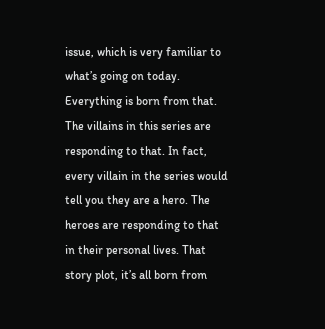issue, which is very familiar to what’s going on today. Everything is born from that. The villains in this series are responding to that. In fact, every villain in the series would tell you they are a hero. The heroes are responding to that in their personal lives. That story plot, it’s all born from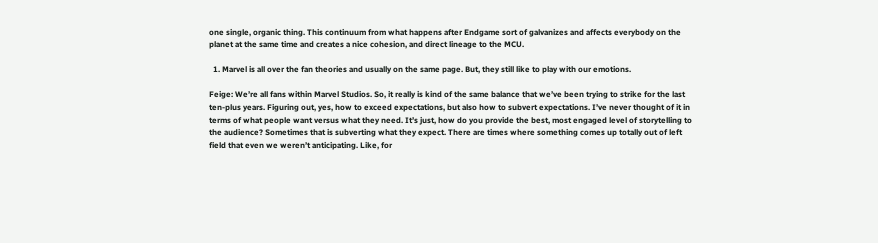one single, organic thing. This continuum from what happens after Endgame sort of galvanizes and affects everybody on the planet at the same time and creates a nice cohesion, and direct lineage to the MCU.

  1. Marvel is all over the fan theories and usually on the same page. But, they still like to play with our emotions.

Feige: We’re all fans within Marvel Studios. So, it really is kind of the same balance that we’ve been trying to strike for the last ten-plus years. Figuring out, yes, how to exceed expectations, but also how to subvert expectations. I’ve never thought of it in terms of what people want versus what they need. It’s just, how do you provide the best, most engaged level of storytelling to the audience? Sometimes that is subverting what they expect. There are times where something comes up totally out of left field that even we weren’t anticipating. Like, for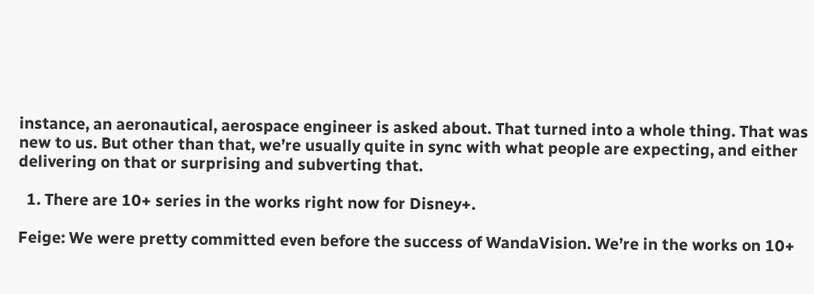instance, an aeronautical, aerospace engineer is asked about. That turned into a whole thing. That was new to us. But other than that, we’re usually quite in sync with what people are expecting, and either delivering on that or surprising and subverting that.

  1. There are 10+ series in the works right now for Disney+.

Feige: We were pretty committed even before the success of WandaVision. We’re in the works on 10+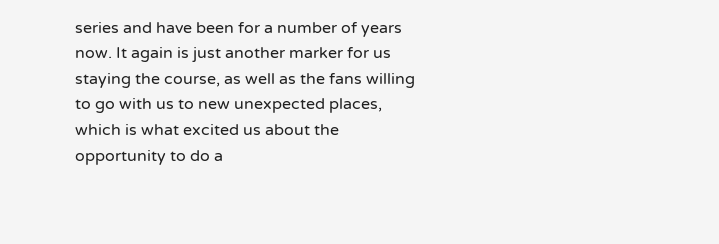series and have been for a number of years now. It again is just another marker for us staying the course, as well as the fans willing to go with us to new unexpected places, which is what excited us about the opportunity to do a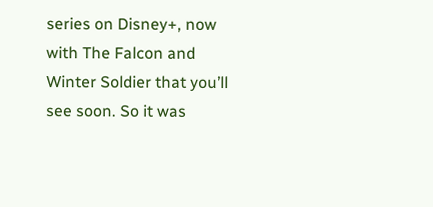series on Disney+, now with The Falcon and Winter Soldier that you’ll see soon. So it was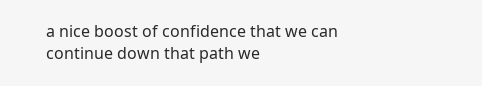a nice boost of confidence that we can continue down that path we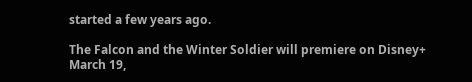started a few years ago.

The Falcon and the Winter Soldier will premiere on Disney+ March 19,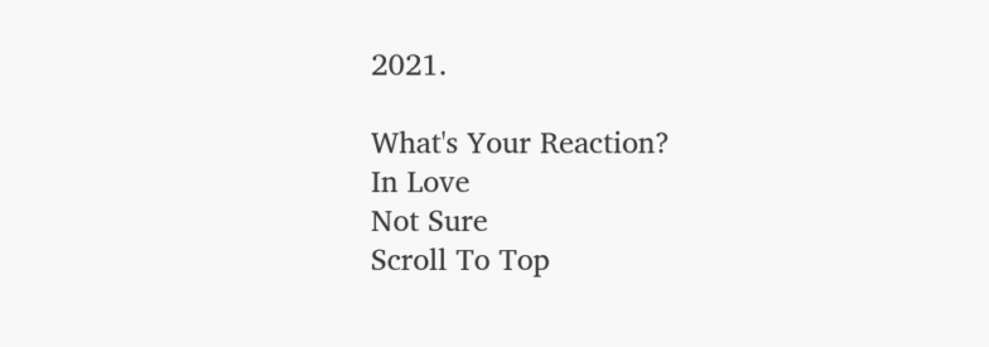2021.

What's Your Reaction?
In Love
Not Sure
Scroll To Top